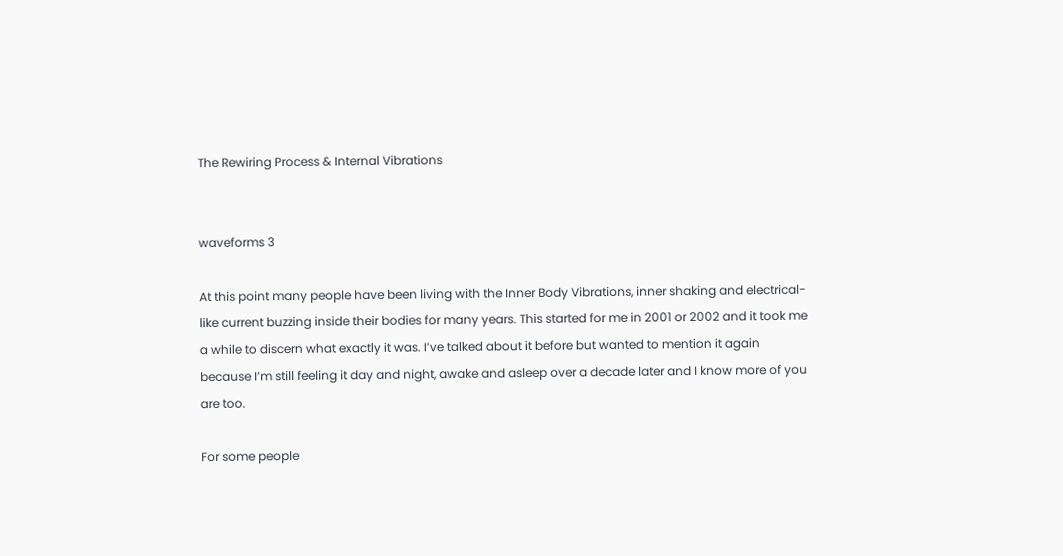The Rewiring Process & Internal Vibrations


waveforms 3

At this point many people have been living with the Inner Body Vibrations, inner shaking and electrical-like current buzzing inside their bodies for many years. This started for me in 2001 or 2002 and it took me a while to discern what exactly it was. I’ve talked about it before but wanted to mention it again because I’m still feeling it day and night, awake and asleep over a decade later and I know more of you are too.

For some people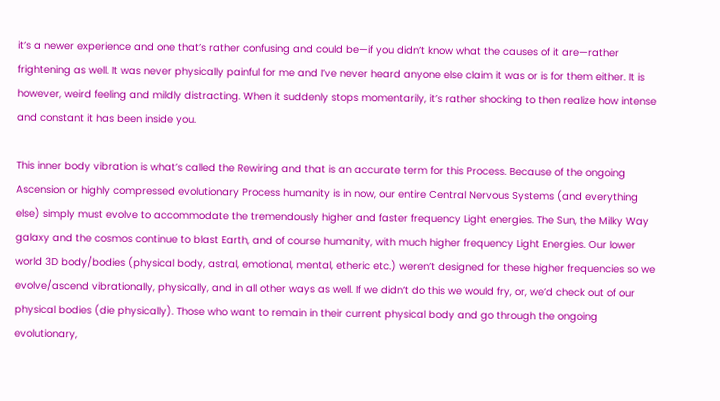it’s a newer experience and one that’s rather confusing and could be—if you didn’t know what the causes of it are—rather frightening as well. It was never physically painful for me and I’ve never heard anyone else claim it was or is for them either. It is however, weird feeling and mildly distracting. When it suddenly stops momentarily, it’s rather shocking to then realize how intense and constant it has been inside you.

This inner body vibration is what’s called the Rewiring and that is an accurate term for this Process. Because of the ongoing Ascension or highly compressed evolutionary Process humanity is in now, our entire Central Nervous Systems (and everything else) simply must evolve to accommodate the tremendously higher and faster frequency Light energies. The Sun, the Milky Way galaxy and the cosmos continue to blast Earth, and of course humanity, with much higher frequency Light Energies. Our lower world 3D body/bodies (physical body, astral, emotional, mental, etheric etc.) weren’t designed for these higher frequencies so we evolve/ascend vibrationally, physically, and in all other ways as well. If we didn’t do this we would fry, or, we’d check out of our physical bodies (die physically). Those who want to remain in their current physical body and go through the ongoing evolutionary,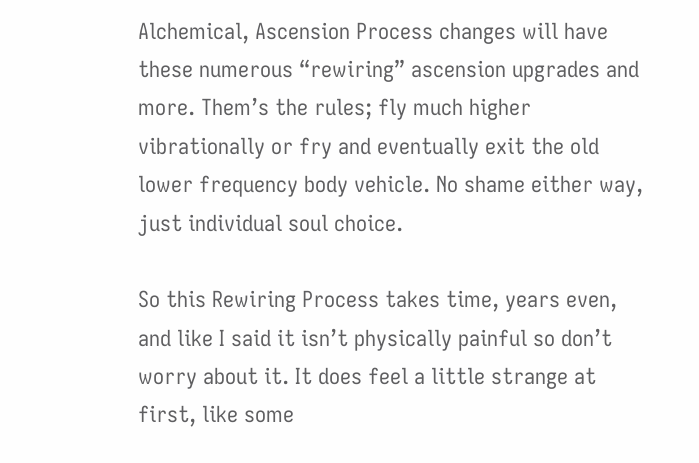Alchemical, Ascension Process changes will have these numerous “rewiring” ascension upgrades and more. Them’s the rules; fly much higher vibrationally or fry and eventually exit the old lower frequency body vehicle. No shame either way, just individual soul choice.

So this Rewiring Process takes time, years even, and like I said it isn’t physically painful so don’t worry about it. It does feel a little strange at first, like some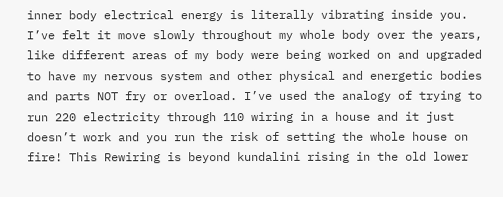inner body electrical energy is literally vibrating inside you. I’ve felt it move slowly throughout my whole body over the years, like different areas of my body were being worked on and upgraded to have my nervous system and other physical and energetic bodies and parts NOT fry or overload. I’ve used the analogy of trying to run 220 electricity through 110 wiring in a house and it just doesn’t work and you run the risk of setting the whole house on fire! This Rewiring is beyond kundalini rising in the old lower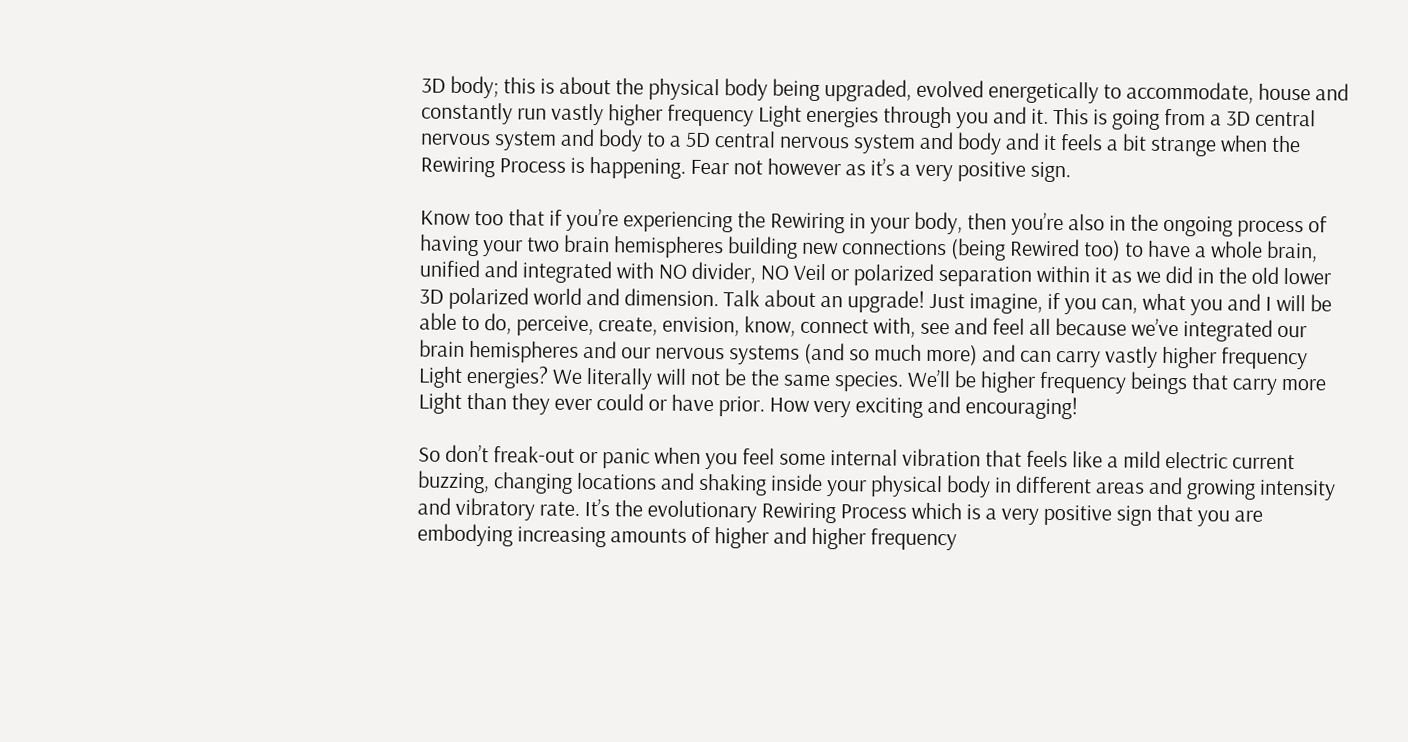3D body; this is about the physical body being upgraded, evolved energetically to accommodate, house and constantly run vastly higher frequency Light energies through you and it. This is going from a 3D central nervous system and body to a 5D central nervous system and body and it feels a bit strange when the Rewiring Process is happening. Fear not however as it’s a very positive sign.

Know too that if you’re experiencing the Rewiring in your body, then you’re also in the ongoing process of having your two brain hemispheres building new connections (being Rewired too) to have a whole brain, unified and integrated with NO divider, NO Veil or polarized separation within it as we did in the old lower 3D polarized world and dimension. Talk about an upgrade! Just imagine, if you can, what you and I will be able to do, perceive, create, envision, know, connect with, see and feel all because we’ve integrated our brain hemispheres and our nervous systems (and so much more) and can carry vastly higher frequency Light energies? We literally will not be the same species. We’ll be higher frequency beings that carry more Light than they ever could or have prior. How very exciting and encouraging!

So don’t freak-out or panic when you feel some internal vibration that feels like a mild electric current buzzing, changing locations and shaking inside your physical body in different areas and growing intensity and vibratory rate. It’s the evolutionary Rewiring Process which is a very positive sign that you are embodying increasing amounts of higher and higher frequency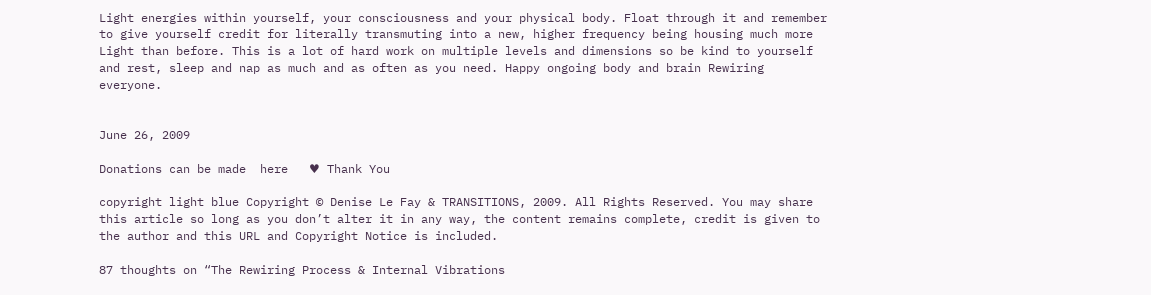Light energies within yourself, your consciousness and your physical body. Float through it and remember to give yourself credit for literally transmuting into a new, higher frequency being housing much more Light than before. This is a lot of hard work on multiple levels and dimensions so be kind to yourself and rest, sleep and nap as much and as often as you need. Happy ongoing body and brain Rewiring everyone.


June 26, 2009

Donations can be made  here   ♥ Thank You

copyright light blue Copyright © Denise Le Fay & TRANSITIONS, 2009. All Rights Reserved. You may share this article so long as you don’t alter it in any way, the content remains complete, credit is given to the author and this URL and Copyright Notice is included.

87 thoughts on “The Rewiring Process & Internal Vibrations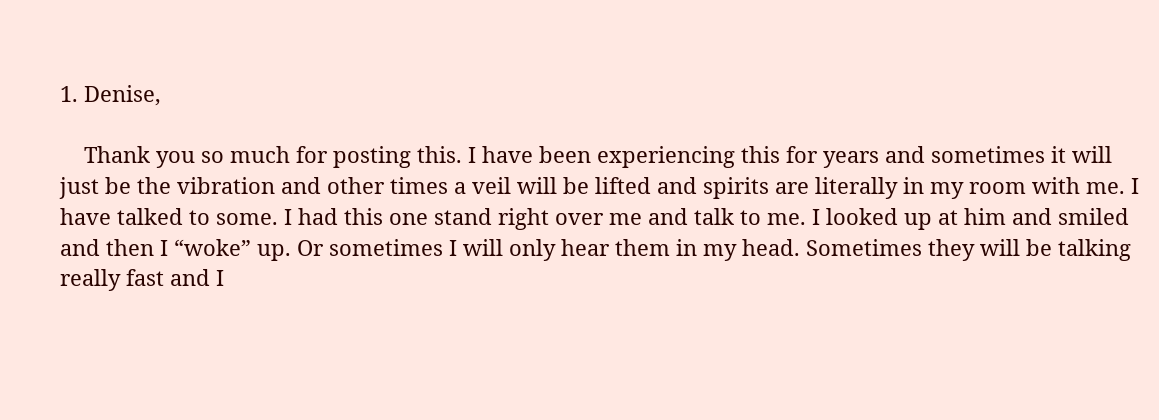1. Denise,

    Thank you so much for posting this. I have been experiencing this for years and sometimes it will just be the vibration and other times a veil will be lifted and spirits are literally in my room with me. I have talked to some. I had this one stand right over me and talk to me. I looked up at him and smiled and then I “woke” up. Or sometimes I will only hear them in my head. Sometimes they will be talking really fast and I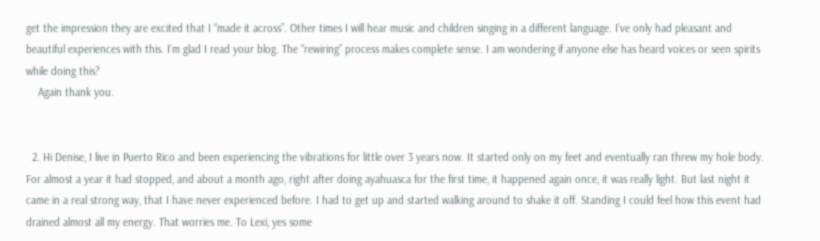get the impression they are excited that I “made it across”. Other times I will hear music and children singing in a different language. I’ve only had pleasant and beautiful experiences with this. I’m glad I read your blog. The “rewiring” process makes complete sense. I am wondering if anyone else has heard voices or seen spirits while doing this?
    Again thank you.


  2. Hi Denise, I live in Puerto Rico and been experiencing the vibrations for little over 3 years now. It started only on my feet and eventually ran threw my hole body. For almost a year it had stopped, and about a month ago, right after doing ayahuasca for the first time, it happened again once, it was really light. But last night it came in a real strong way, that I have never experienced before. I had to get up and started walking around to shake it off. Standing I could feel how this event had drained almost all my energy. That worries me. To Lexi, yes some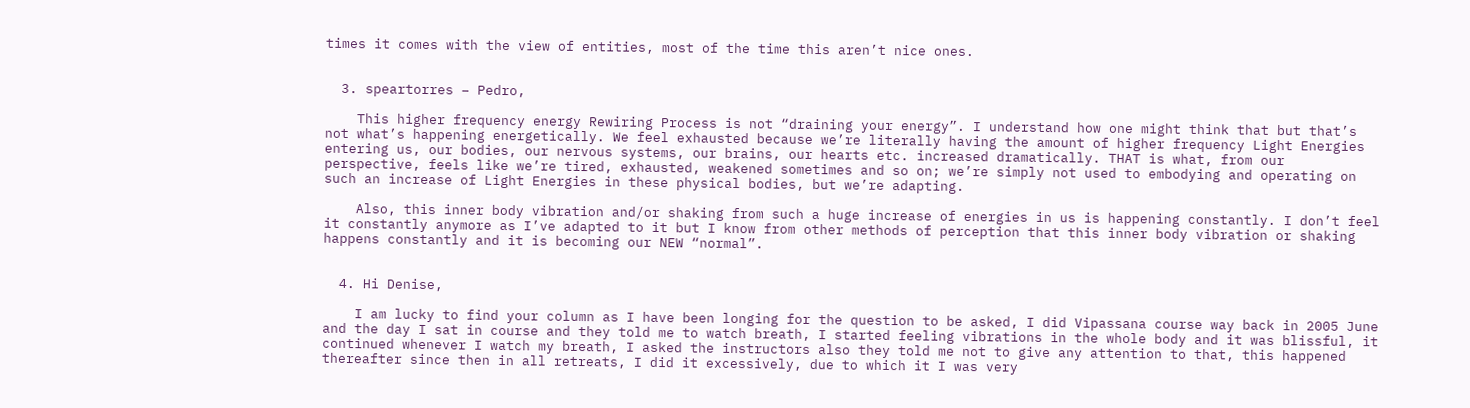times it comes with the view of entities, most of the time this aren’t nice ones.


  3. speartorres – Pedro,

    This higher frequency energy Rewiring Process is not “draining your energy”. I understand how one might think that but that’s not what’s happening energetically. We feel exhausted because we’re literally having the amount of higher frequency Light Energies entering us, our bodies, our nervous systems, our brains, our hearts etc. increased dramatically. THAT is what, from our perspective, feels like we’re tired, exhausted, weakened sometimes and so on; we’re simply not used to embodying and operating on such an increase of Light Energies in these physical bodies, but we’re adapting.

    Also, this inner body vibration and/or shaking from such a huge increase of energies in us is happening constantly. I don’t feel it constantly anymore as I’ve adapted to it but I know from other methods of perception that this inner body vibration or shaking happens constantly and it is becoming our NEW “normal”.


  4. Hi Denise,

    I am lucky to find your column as I have been longing for the question to be asked, I did Vipassana course way back in 2005 June and the day I sat in course and they told me to watch breath, I started feeling vibrations in the whole body and it was blissful, it continued whenever I watch my breath, I asked the instructors also they told me not to give any attention to that, this happened thereafter since then in all retreats, I did it excessively, due to which it I was very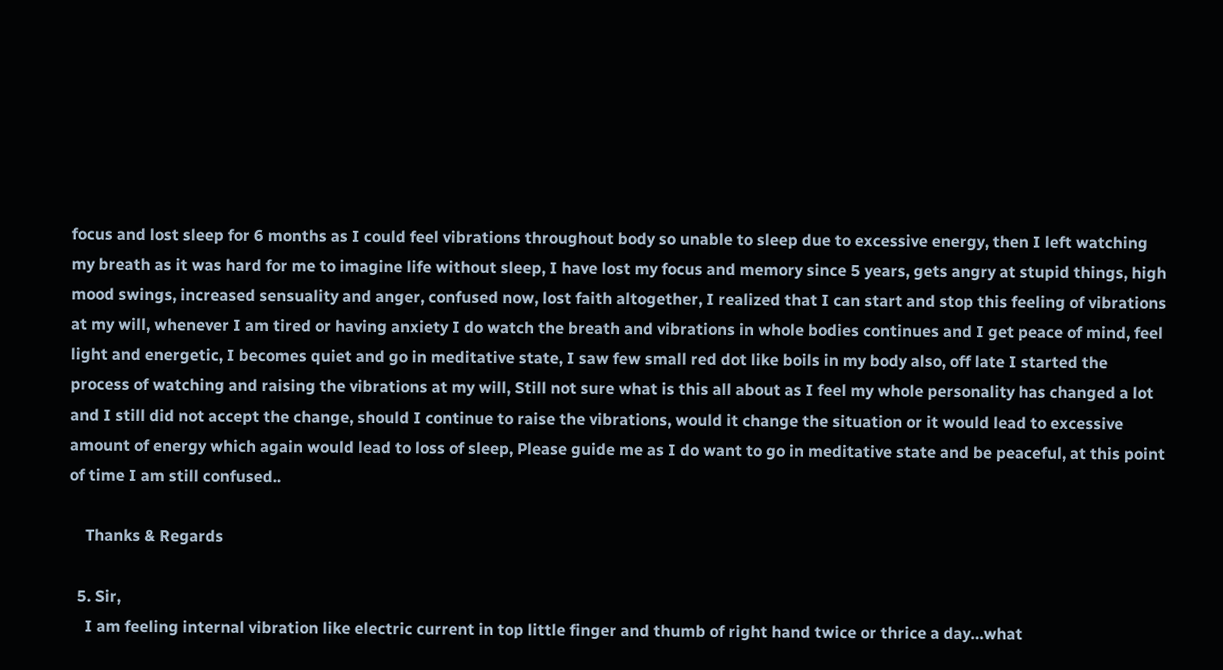focus and lost sleep for 6 months as I could feel vibrations throughout body so unable to sleep due to excessive energy, then I left watching my breath as it was hard for me to imagine life without sleep, I have lost my focus and memory since 5 years, gets angry at stupid things, high mood swings, increased sensuality and anger, confused now, lost faith altogether, I realized that I can start and stop this feeling of vibrations at my will, whenever I am tired or having anxiety I do watch the breath and vibrations in whole bodies continues and I get peace of mind, feel light and energetic, I becomes quiet and go in meditative state, I saw few small red dot like boils in my body also, off late I started the process of watching and raising the vibrations at my will, Still not sure what is this all about as I feel my whole personality has changed a lot and I still did not accept the change, should I continue to raise the vibrations, would it change the situation or it would lead to excessive amount of energy which again would lead to loss of sleep, Please guide me as I do want to go in meditative state and be peaceful, at this point of time I am still confused..

    Thanks & Regards

  5. Sir,
    I am feeling internal vibration like electric current in top little finger and thumb of right hand twice or thrice a day…what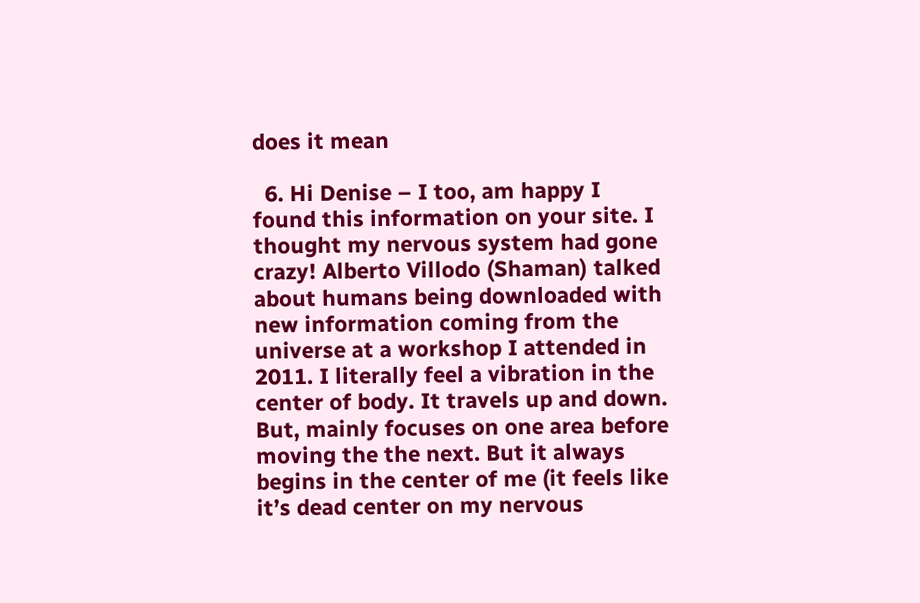does it mean

  6. Hi Denise – I too, am happy I found this information on your site. I thought my nervous system had gone crazy! Alberto Villodo (Shaman) talked about humans being downloaded with new information coming from the universe at a workshop I attended in 2011. I literally feel a vibration in the center of body. It travels up and down. But, mainly focuses on one area before moving the the next. But it always begins in the center of me (it feels like it’s dead center on my nervous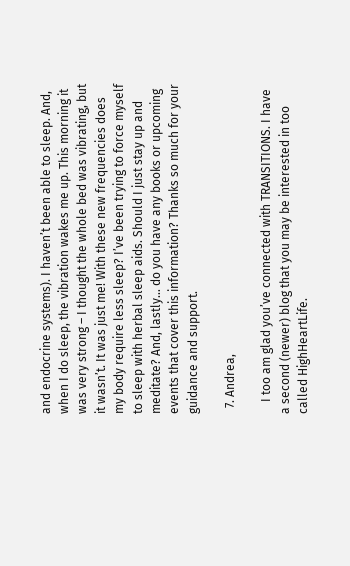and endocrine systems). I haven’t been able to sleep. And, when I do sleep, the vibration wakes me up. This morning it was very strong – I thought the whole bed was vibrating, but it wasn’t. It was just me! With these new frequencies does my body require less sleep? I’ve been trying to force myself to sleep with herbal sleep aids. Should I just stay up and meditate? And, lastly… do you have any books or upcoming events that cover this information? Thanks so much for your guidance and support.

  7. Andrea,

    I too am glad you’ve connected with TRANSITIONS. I have a second (newer) blog that you may be interested in too called HighHeartLife.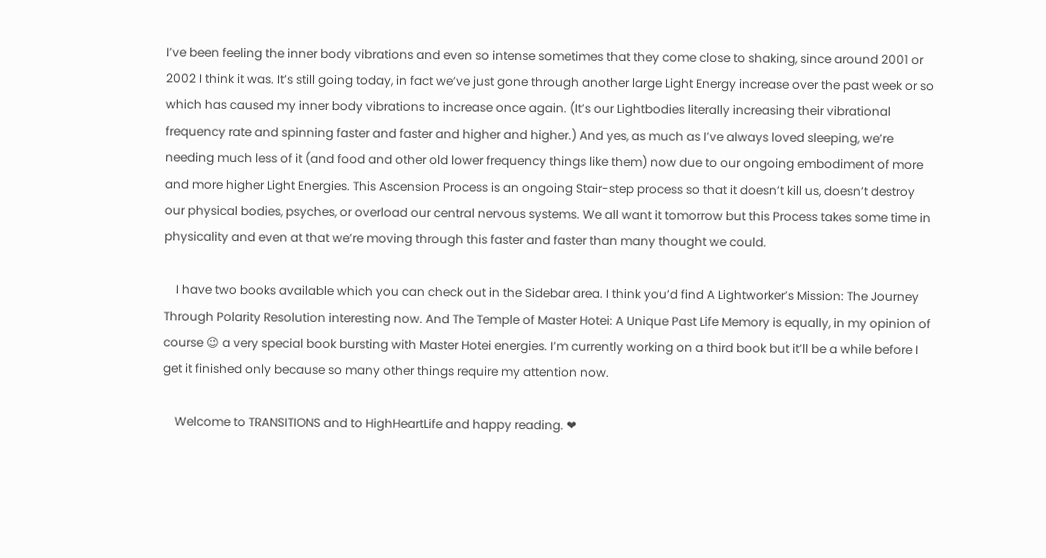I’ve been feeling the inner body vibrations and even so intense sometimes that they come close to shaking, since around 2001 or 2002 I think it was. It’s still going today, in fact we’ve just gone through another large Light Energy increase over the past week or so which has caused my inner body vibrations to increase once again. (It’s our Lightbodies literally increasing their vibrational frequency rate and spinning faster and faster and higher and higher.) And yes, as much as I’ve always loved sleeping, we’re needing much less of it (and food and other old lower frequency things like them) now due to our ongoing embodiment of more and more higher Light Energies. This Ascension Process is an ongoing Stair-step process so that it doesn’t kill us, doesn’t destroy our physical bodies, psyches, or overload our central nervous systems. We all want it tomorrow but this Process takes some time in physicality and even at that we’re moving through this faster and faster than many thought we could.

    I have two books available which you can check out in the Sidebar area. I think you’d find A Lightworker’s Mission: The Journey Through Polarity Resolution interesting now. And The Temple of Master Hotei: A Unique Past Life Memory is equally, in my opinion of course 😉 a very special book bursting with Master Hotei energies. I’m currently working on a third book but it’ll be a while before I get it finished only because so many other things require my attention now.

    Welcome to TRANSITIONS and to HighHeartLife and happy reading. ❤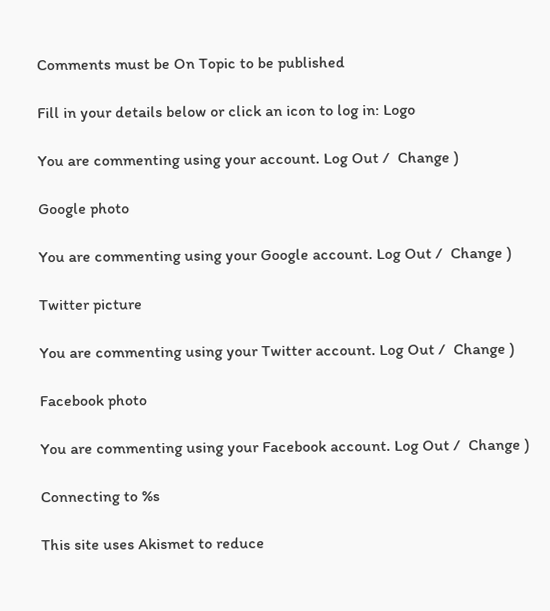Comments must be On Topic to be published

Fill in your details below or click an icon to log in: Logo

You are commenting using your account. Log Out /  Change )

Google photo

You are commenting using your Google account. Log Out /  Change )

Twitter picture

You are commenting using your Twitter account. Log Out /  Change )

Facebook photo

You are commenting using your Facebook account. Log Out /  Change )

Connecting to %s

This site uses Akismet to reduce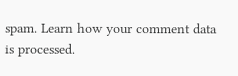spam. Learn how your comment data is processed.